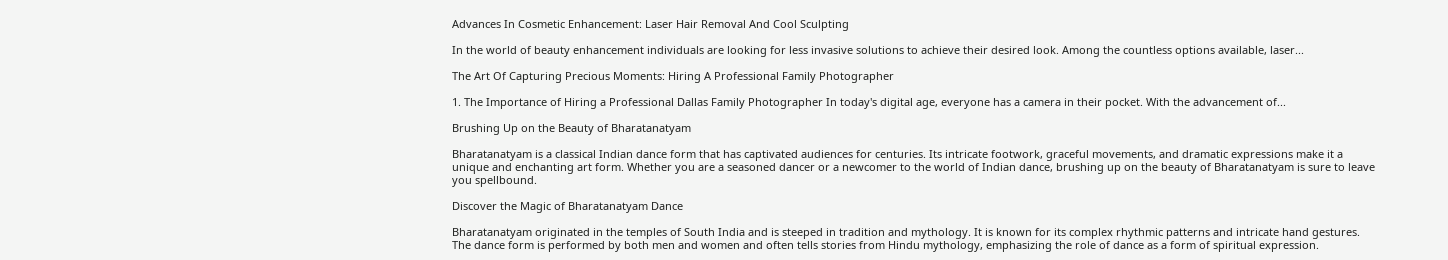Advances In Cosmetic Enhancement: Laser Hair Removal And Cool Sculpting

In the world of beauty enhancement individuals are looking for less invasive solutions to achieve their desired look. Among the countless options available, laser...

The Art Of Capturing Precious Moments: Hiring A Professional Family Photographer

1. The Importance of Hiring a Professional Dallas Family Photographer In today's digital age, everyone has a camera in their pocket. With the advancement of...

Brushing Up on the Beauty of Bharatanatyam

Bharatanatyam is a classical Indian dance form that has captivated audiences for centuries. Its intricate footwork, graceful movements, and dramatic expressions make it a unique and enchanting art form. Whether you are a seasoned dancer or a newcomer to the world of Indian dance, brushing up on the beauty of Bharatanatyam is sure to leave you spellbound.

Discover the Magic of Bharatanatyam Dance

Bharatanatyam originated in the temples of South India and is steeped in tradition and mythology. It is known for its complex rhythmic patterns and intricate hand gestures. The dance form is performed by both men and women and often tells stories from Hindu mythology, emphasizing the role of dance as a form of spiritual expression.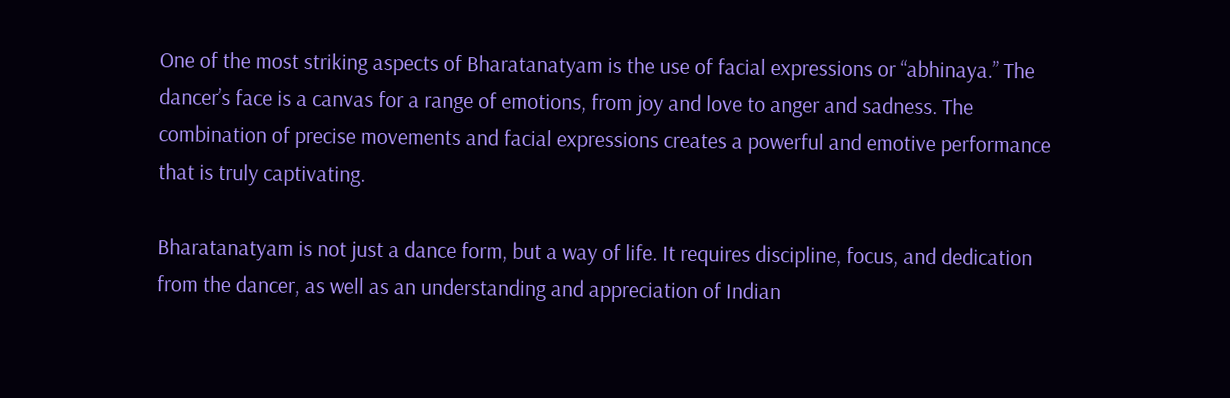One of the most striking aspects of Bharatanatyam is the use of facial expressions or “abhinaya.” The dancer’s face is a canvas for a range of emotions, from joy and love to anger and sadness. The combination of precise movements and facial expressions creates a powerful and emotive performance that is truly captivating.

Bharatanatyam is not just a dance form, but a way of life. It requires discipline, focus, and dedication from the dancer, as well as an understanding and appreciation of Indian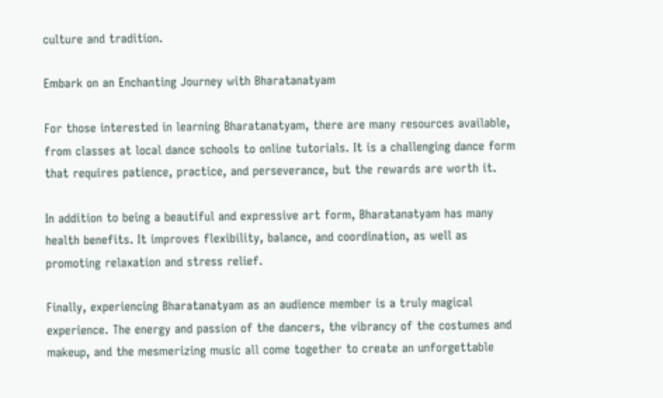culture and tradition.

Embark on an Enchanting Journey with Bharatanatyam

For those interested in learning Bharatanatyam, there are many resources available, from classes at local dance schools to online tutorials. It is a challenging dance form that requires patience, practice, and perseverance, but the rewards are worth it.

In addition to being a beautiful and expressive art form, Bharatanatyam has many health benefits. It improves flexibility, balance, and coordination, as well as promoting relaxation and stress relief.

Finally, experiencing Bharatanatyam as an audience member is a truly magical experience. The energy and passion of the dancers, the vibrancy of the costumes and makeup, and the mesmerizing music all come together to create an unforgettable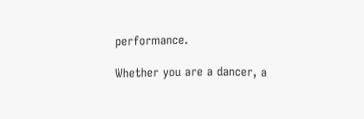performance.

Whether you are a dancer, a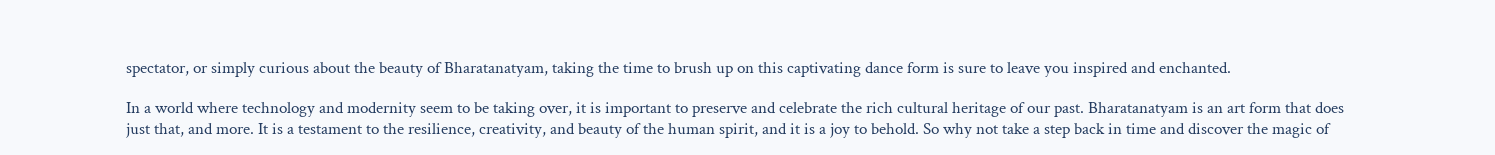spectator, or simply curious about the beauty of Bharatanatyam, taking the time to brush up on this captivating dance form is sure to leave you inspired and enchanted.

In a world where technology and modernity seem to be taking over, it is important to preserve and celebrate the rich cultural heritage of our past. Bharatanatyam is an art form that does just that, and more. It is a testament to the resilience, creativity, and beauty of the human spirit, and it is a joy to behold. So why not take a step back in time and discover the magic of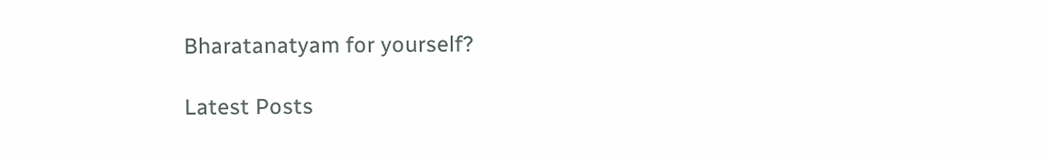Bharatanatyam for yourself?

Latest Posts